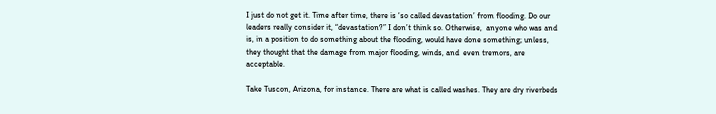I just do not get it. Time after time, there is ‘so called devastation’ from flooding. Do our leaders really consider it, “devastation?” I don’t think so. Otherwise,  anyone who was and is, in a position to do something about the flooding, would have done something; unless, they thought that the damage from major flooding, winds, and  even tremors, are acceptable.

Take Tuscon, Arizona, for instance. There are what is called washes. They are dry riverbeds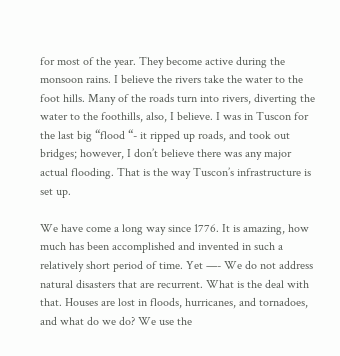for most of the year. They become active during the monsoon rains. I believe the rivers take the water to the foot hills. Many of the roads turn into rivers, diverting the water to the foothills, also, I believe. I was in Tuscon for the last big “flood “- it ripped up roads, and took out bridges; however, I don’t believe there was any major actual flooding. That is the way Tuscon’s infrastructure is set up.

We have come a long way since 1776. It is amazing, how much has been accomplished and invented in such a relatively short period of time. Yet —- We do not address natural disasters that are recurrent. What is the deal with that. Houses are lost in floods, hurricanes, and tornadoes, and what do we do? We use the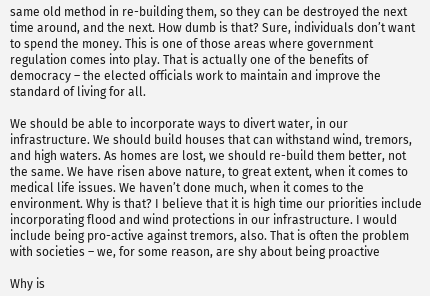same old method in re-building them, so they can be destroyed the next time around, and the next. How dumb is that? Sure, individuals don’t want to spend the money. This is one of those areas where government regulation comes into play. That is actually one of the benefits of democracy – the elected officials work to maintain and improve the standard of living for all.

We should be able to incorporate ways to divert water, in our infrastructure. We should build houses that can withstand wind, tremors, and high waters. As homes are lost, we should re-build them better, not the same. We have risen above nature, to great extent, when it comes to medical life issues. We haven’t done much, when it comes to the environment. Why is that? I believe that it is high time our priorities include incorporating flood and wind protections in our infrastructure. I would include being pro-active against tremors, also. That is often the problem with societies – we, for some reason, are shy about being proactive

Why is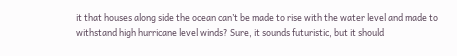it that houses along side the ocean can’t be made to rise with the water level and made to withstand high hurricane level winds? Sure, it sounds futuristic, but it should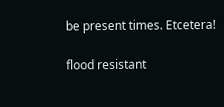be present times. Etcetera!

flood resistant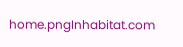home.pngInhabitat.com